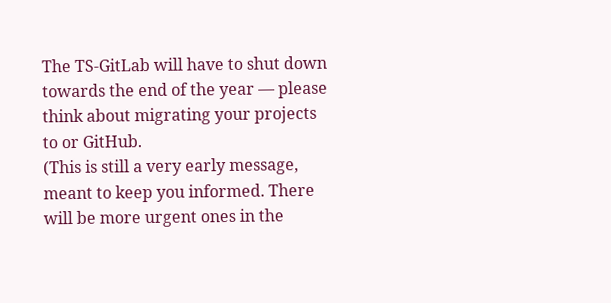The TS-GitLab will have to shut down towards the end of the year — please think about migrating your projects to or GitHub.
(This is still a very early message, meant to keep you informed. There will be more urgent ones in the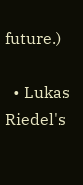future.)

  • Lukas Riedel's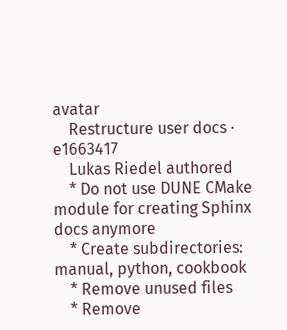avatar
    Restructure user docs · e1663417
    Lukas Riedel authored
    * Do not use DUNE CMake module for creating Sphinx docs anymore
    * Create subdirectories: manual, python, cookbook
    * Remove unused files
    * Remove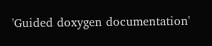'Guided doxygen documentation'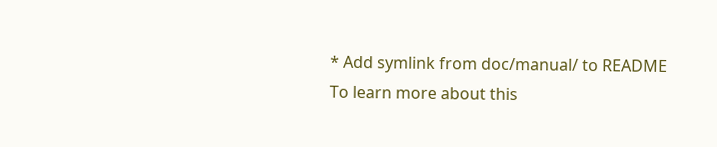* Add symlink from doc/manual/ to README
To learn more about this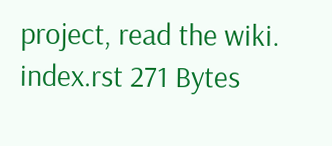project, read the wiki.
index.rst 271 Bytes